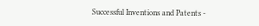Successful Inventions and Patents -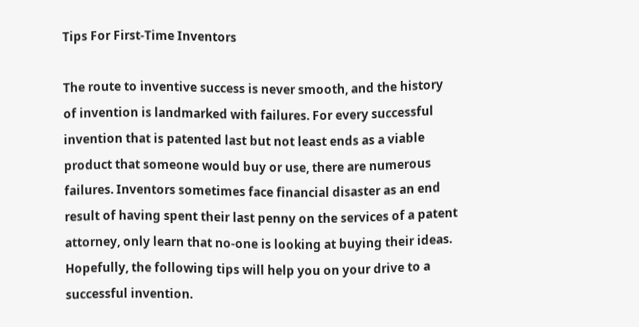Tips For First-Time Inventors

The route to inventive success is never smooth, and the history of invention is landmarked with failures. For every successful invention that is patented last but not least ends as a viable product that someone would buy or use, there are numerous failures. Inventors sometimes face financial disaster as an end result of having spent their last penny on the services of a patent attorney, only learn that no-one is looking at buying their ideas. Hopefully, the following tips will help you on your drive to a successful invention.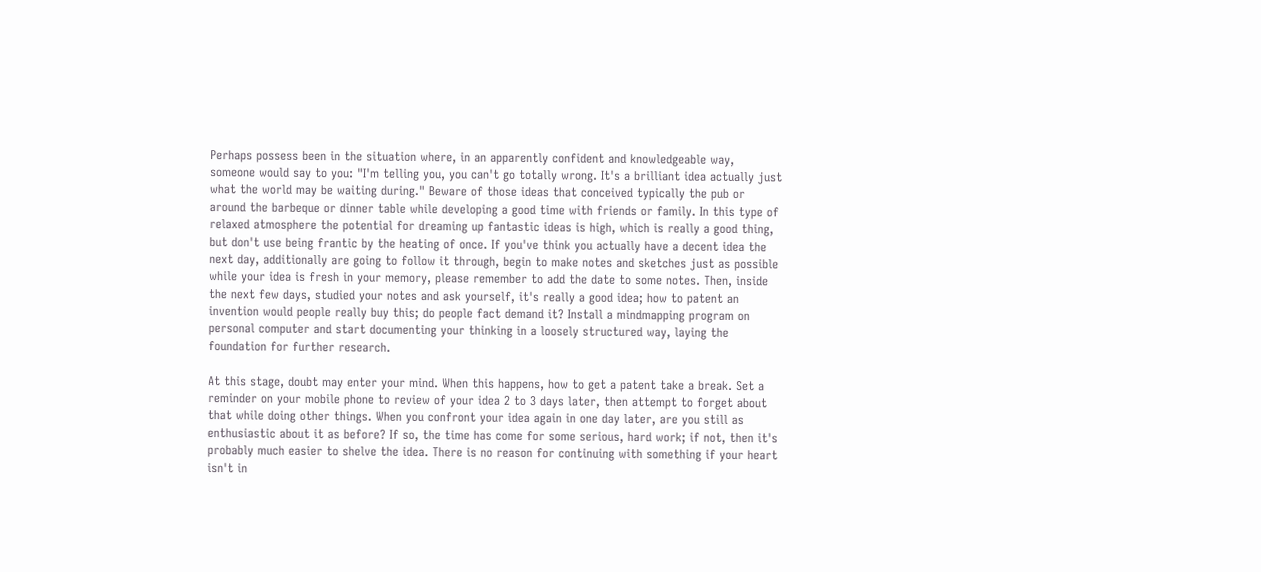Perhaps possess been in the situation where, in an apparently confident and knowledgeable way, someone would say to you: "I'm telling you, you can't go totally wrong. It's a brilliant idea actually just what the world may be waiting during." Beware of those ideas that conceived typically the pub or around the barbeque or dinner table while developing a good time with friends or family. In this type of relaxed atmosphere the potential for dreaming up fantastic ideas is high, which is really a good thing, but don't use being frantic by the heating of once. If you've think you actually have a decent idea the next day, additionally are going to follow it through, begin to make notes and sketches just as possible while your idea is fresh in your memory, please remember to add the date to some notes. Then, inside the next few days, studied your notes and ask yourself, it's really a good idea; how to patent an invention would people really buy this; do people fact demand it? Install a mindmapping program on personal computer and start documenting your thinking in a loosely structured way, laying the foundation for further research.

At this stage, doubt may enter your mind. When this happens, how to get a patent take a break. Set a reminder on your mobile phone to review of your idea 2 to 3 days later, then attempt to forget about that while doing other things. When you confront your idea again in one day later, are you still as enthusiastic about it as before? If so, the time has come for some serious, hard work; if not, then it's probably much easier to shelve the idea. There is no reason for continuing with something if your heart isn't in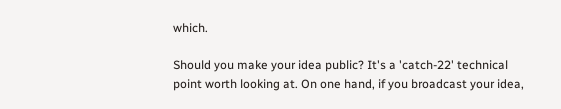which.

Should you make your idea public? It's a 'catch-22' technical point worth looking at. On one hand, if you broadcast your idea,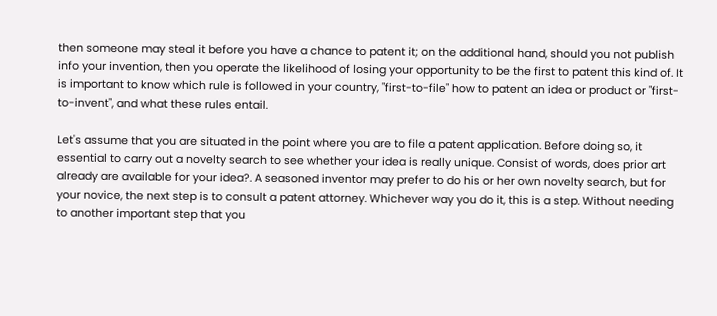then someone may steal it before you have a chance to patent it; on the additional hand, should you not publish info your invention, then you operate the likelihood of losing your opportunity to be the first to patent this kind of. It is important to know which rule is followed in your country, "first-to-file" how to patent an idea or product or "first-to-invent", and what these rules entail.

Let's assume that you are situated in the point where you are to file a patent application. Before doing so, it essential to carry out a novelty search to see whether your idea is really unique. Consist of words, does prior art already are available for your idea?. A seasoned inventor may prefer to do his or her own novelty search, but for your novice, the next step is to consult a patent attorney. Whichever way you do it, this is a step. Without needing to another important step that you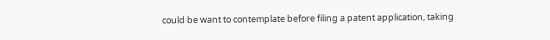could be want to contemplate before filing a patent application, taking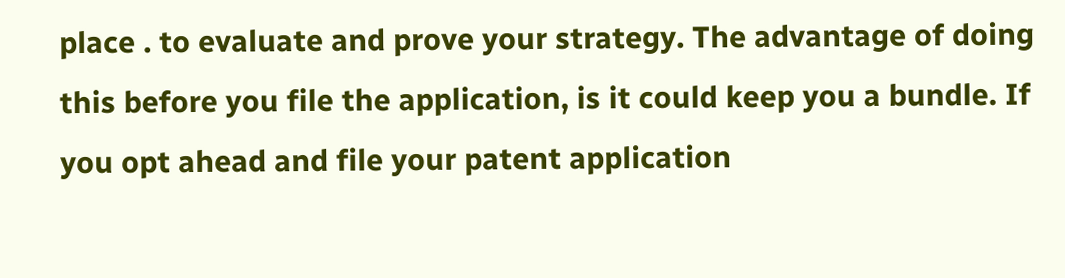place . to evaluate and prove your strategy. The advantage of doing this before you file the application, is it could keep you a bundle. If you opt ahead and file your patent application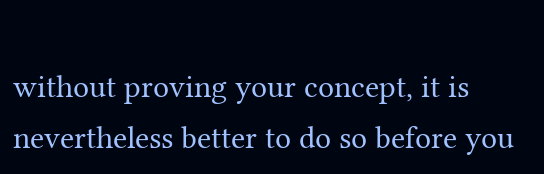without proving your concept, it is nevertheless better to do so before you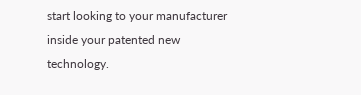start looking to your manufacturer inside your patented new technology.